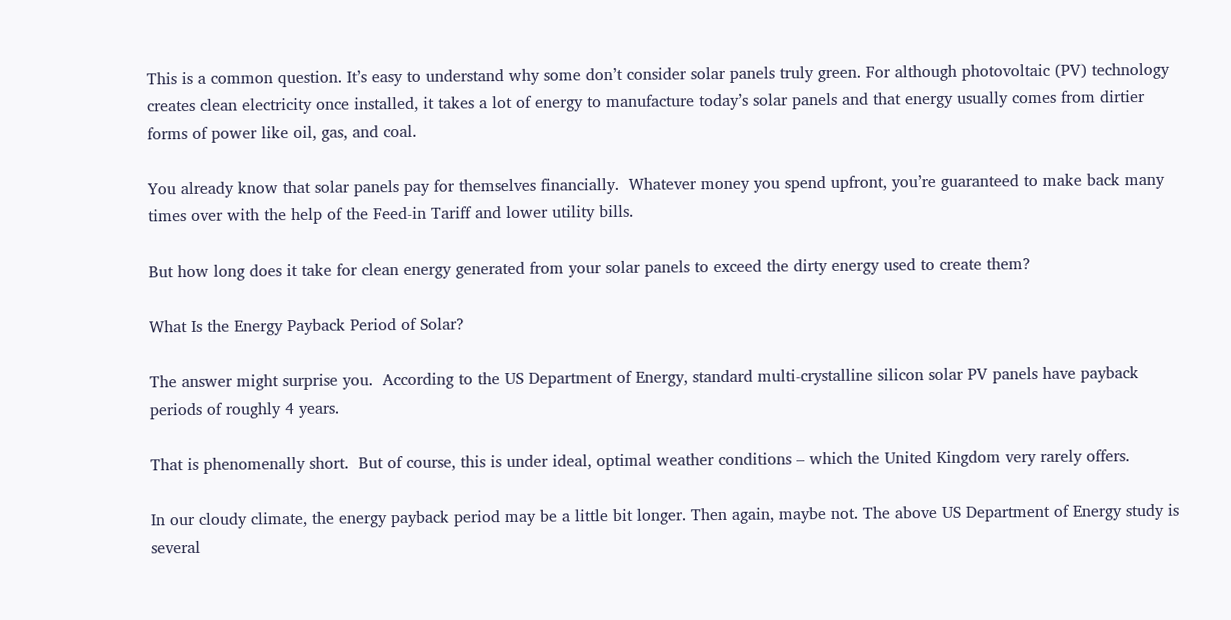This is a common question. It’s easy to understand why some don’t consider solar panels truly green. For although photovoltaic (PV) technology creates clean electricity once installed, it takes a lot of energy to manufacture today’s solar panels and that energy usually comes from dirtier forms of power like oil, gas, and coal.

You already know that solar panels pay for themselves financially.  Whatever money you spend upfront, you’re guaranteed to make back many times over with the help of the Feed-in Tariff and lower utility bills.

But how long does it take for clean energy generated from your solar panels to exceed the dirty energy used to create them?

What Is the Energy Payback Period of Solar?

The answer might surprise you.  According to the US Department of Energy, standard multi-crystalline silicon solar PV panels have payback periods of roughly 4 years.

That is phenomenally short.  But of course, this is under ideal, optimal weather conditions – which the United Kingdom very rarely offers.

In our cloudy climate, the energy payback period may be a little bit longer. Then again, maybe not. The above US Department of Energy study is several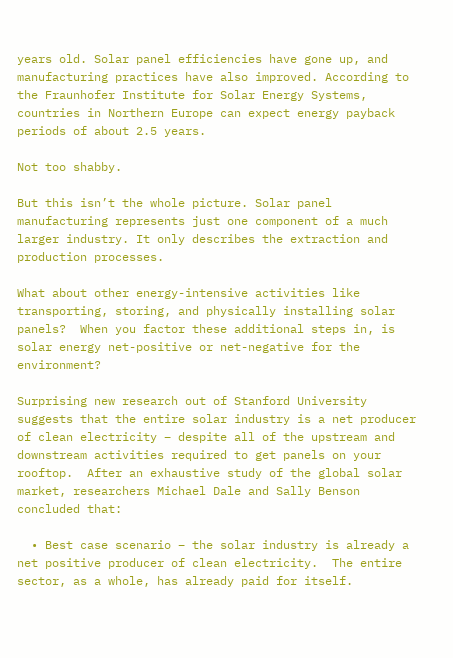years old. Solar panel efficiencies have gone up, and manufacturing practices have also improved. According to the Fraunhofer Institute for Solar Energy Systems, countries in Northern Europe can expect energy payback periods of about 2.5 years.

Not too shabby.

But this isn’t the whole picture. Solar panel manufacturing represents just one component of a much larger industry. It only describes the extraction and production processes.

What about other energy-intensive activities like transporting, storing, and physically installing solar panels?  When you factor these additional steps in, is solar energy net-positive or net-negative for the environment?

Surprising new research out of Stanford University suggests that the entire solar industry is a net producer of clean electricity – despite all of the upstream and downstream activities required to get panels on your rooftop.  After an exhaustive study of the global solar market, researchers Michael Dale and Sally Benson concluded that:

  • Best case scenario – the solar industry is already a net positive producer of clean electricity.  The entire sector, as a whole, has already paid for itself.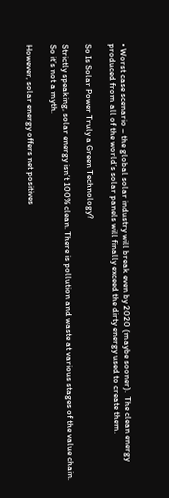• Worst case scenario – the global solar industry will break even by 2020 (maybe sooner).  The clean energy produced from all of the world’s solar panels will finally exceed the dirty energy used to create them.

So Is Solar Power Truly a Green Technology?

Strictly speaking, solar energy isn’t 100% clean. There is pollution and waste at various stages of the value chain. So it’s not a myth.

However, solar energy offers net positives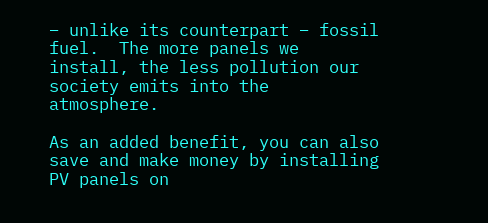– unlike its counterpart – fossil fuel.  The more panels we install, the less pollution our society emits into the atmosphere.

As an added benefit, you can also save and make money by installing PV panels on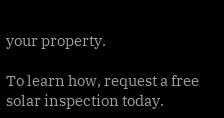your property.

To learn how, request a free solar inspection today.